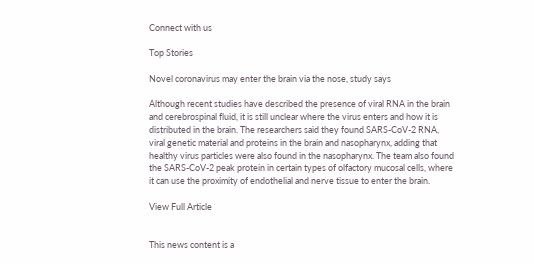Connect with us

Top Stories

Novel coronavirus may enter the brain via the nose, study says

Although recent studies have described the presence of viral RNA in the brain and cerebrospinal fluid, it is still unclear where the virus enters and how it is distributed in the brain. The researchers said they found SARS-CoV-2 RNA, viral genetic material and proteins in the brain and nasopharynx, adding that healthy virus particles were also found in the nasopharynx. The team also found the SARS-CoV-2 peak protein in certain types of olfactory mucosal cells, where it can use the proximity of endothelial and nerve tissue to enter the brain.

View Full Article


This news content is a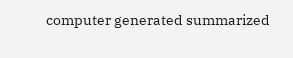computer generated summarized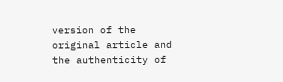version of the original article and the authenticity of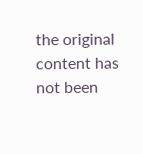the original content has not been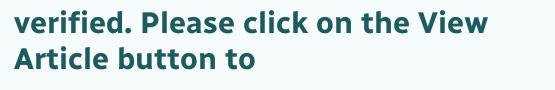verified. Please click on the View Article button to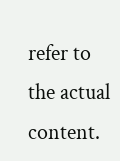refer to the actual content.